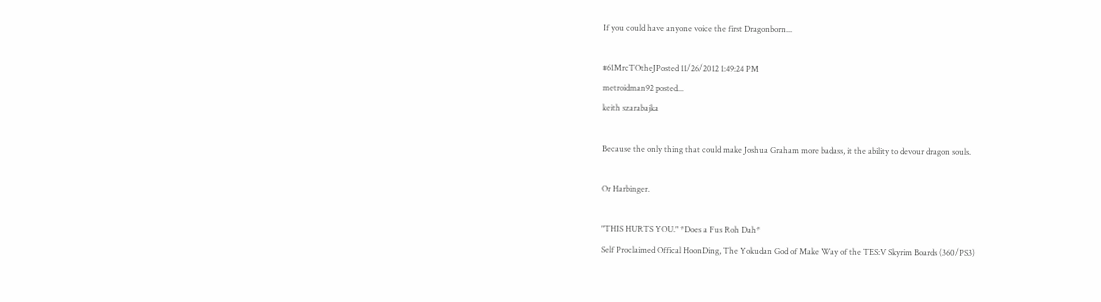If you could have anyone voice the first Dragonborn...

#61MrcTOtheJPosted 11/26/2012 1:49:24 PM
metroidman92 posted...
keith szarabajka

Because the only thing that could make Joshua Graham more badass, it the ability to devour dragon souls.

Or Harbinger.

"THIS HURTS YOU." *Does a Fus Roh Dah*
Self Proclaimed Offical HoonDing, The Yokudan God of Make Way of the TES:V Skyrim Boards (360/PS3)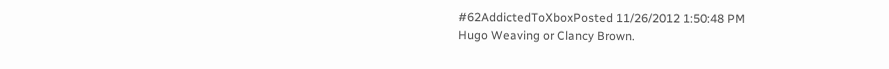#62AddictedToXboxPosted 11/26/2012 1:50:48 PM
Hugo Weaving or Clancy Brown.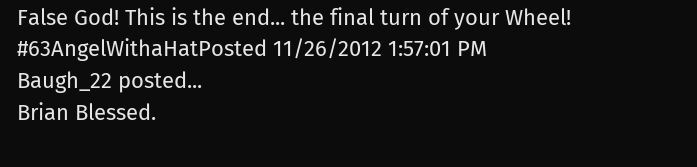False God! This is the end... the final turn of your Wheel!
#63AngelWithaHatPosted 11/26/2012 1:57:01 PM
Baugh_22 posted...
Brian Blessed.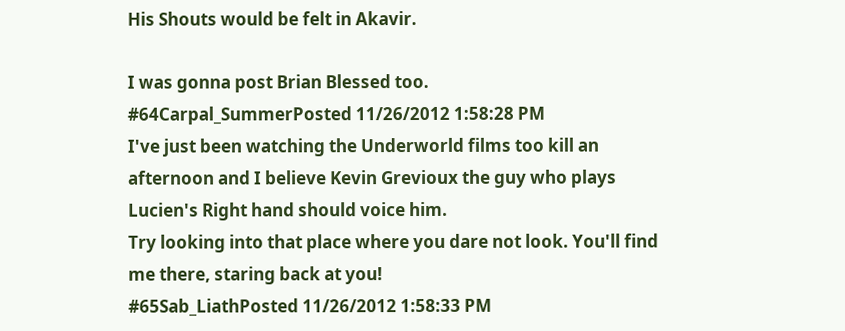His Shouts would be felt in Akavir.

I was gonna post Brian Blessed too.
#64Carpal_SummerPosted 11/26/2012 1:58:28 PM
I've just been watching the Underworld films too kill an afternoon and I believe Kevin Grevioux the guy who plays Lucien's Right hand should voice him.
Try looking into that place where you dare not look. You'll find me there, staring back at you!
#65Sab_LiathPosted 11/26/2012 1:58:33 PM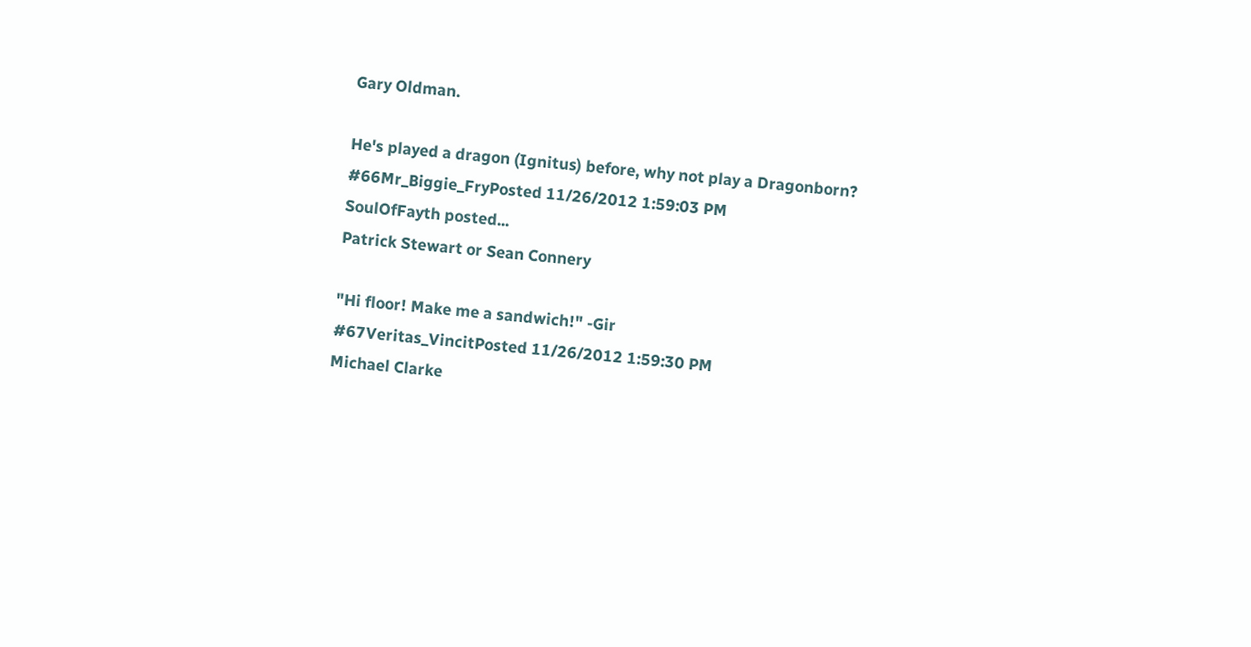Gary Oldman.

He's played a dragon (Ignitus) before, why not play a Dragonborn?
#66Mr_Biggie_FryPosted 11/26/2012 1:59:03 PM
SoulOfFayth posted...
Patrick Stewart or Sean Connery

"Hi floor! Make me a sandwich!" -Gir
#67Veritas_VincitPosted 11/26/2012 1:59:30 PM
Michael Clarke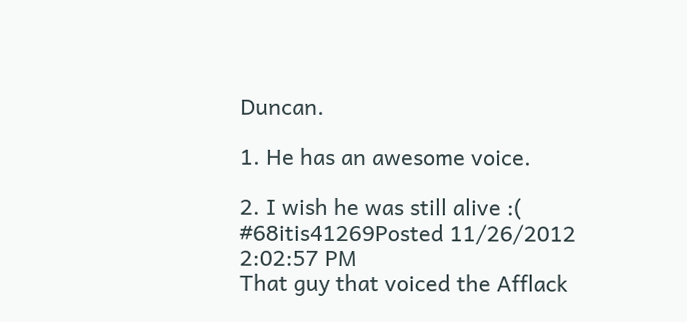Duncan.

1. He has an awesome voice.

2. I wish he was still alive :(
#68itis41269Posted 11/26/2012 2:02:57 PM
That guy that voiced the Afflack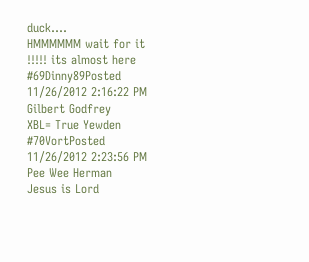duck....
HMMMMMM wait for it !!!!! its almost here
#69Dinny89Posted 11/26/2012 2:16:22 PM
Gilbert Godfrey
XBL= True Yewden
#70VortPosted 11/26/2012 2:23:56 PM
Pee Wee Herman
Jesus is Lord